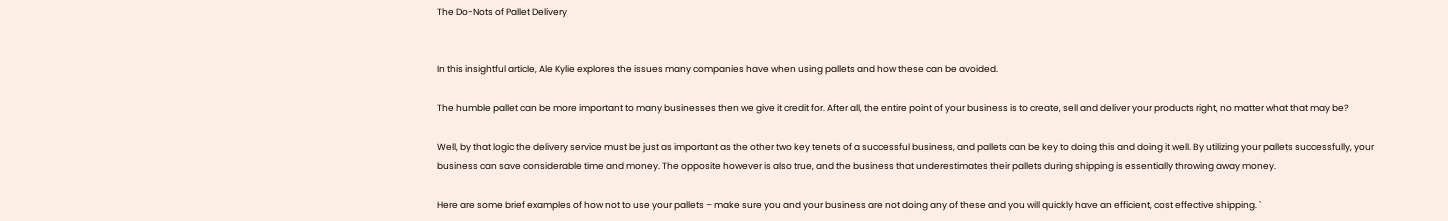The Do-Nots of Pallet Delivery


In this insightful article, Ale Kylie explores the issues many companies have when using pallets and how these can be avoided.

The humble pallet can be more important to many businesses then we give it credit for. After all, the entire point of your business is to create, sell and deliver your products right, no matter what that may be?

Well, by that logic the delivery service must be just as important as the other two key tenets of a successful business, and pallets can be key to doing this and doing it well. By utilizing your pallets successfully, your business can save considerable time and money. The opposite however is also true, and the business that underestimates their pallets during shipping is essentially throwing away money.

Here are some brief examples of how not to use your pallets – make sure you and your business are not doing any of these and you will quickly have an efficient, cost effective shipping. `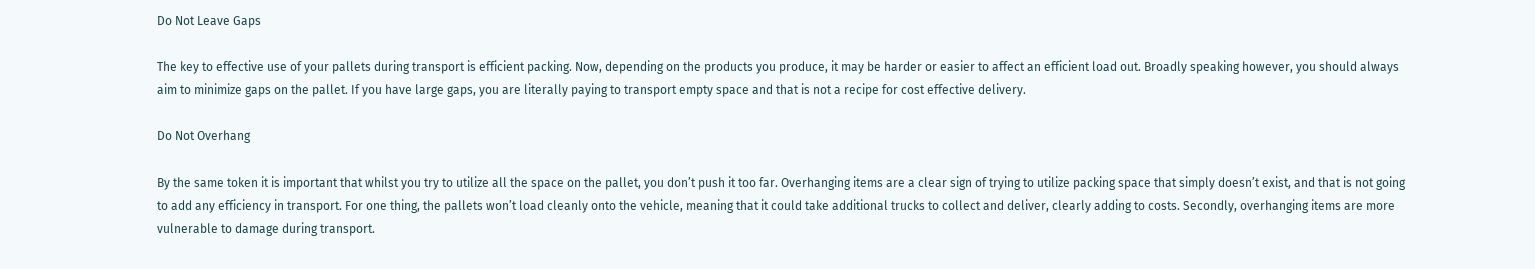Do Not Leave Gaps

The key to effective use of your pallets during transport is efficient packing. Now, depending on the products you produce, it may be harder or easier to affect an efficient load out. Broadly speaking however, you should always aim to minimize gaps on the pallet. If you have large gaps, you are literally paying to transport empty space and that is not a recipe for cost effective delivery.

Do Not Overhang

By the same token it is important that whilst you try to utilize all the space on the pallet, you don’t push it too far. Overhanging items are a clear sign of trying to utilize packing space that simply doesn’t exist, and that is not going to add any efficiency in transport. For one thing, the pallets won’t load cleanly onto the vehicle, meaning that it could take additional trucks to collect and deliver, clearly adding to costs. Secondly, overhanging items are more vulnerable to damage during transport.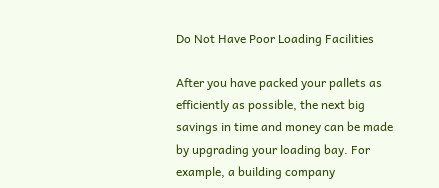Do Not Have Poor Loading Facilities

After you have packed your pallets as efficiently as possible, the next big savings in time and money can be made by upgrading your loading bay. For example, a building company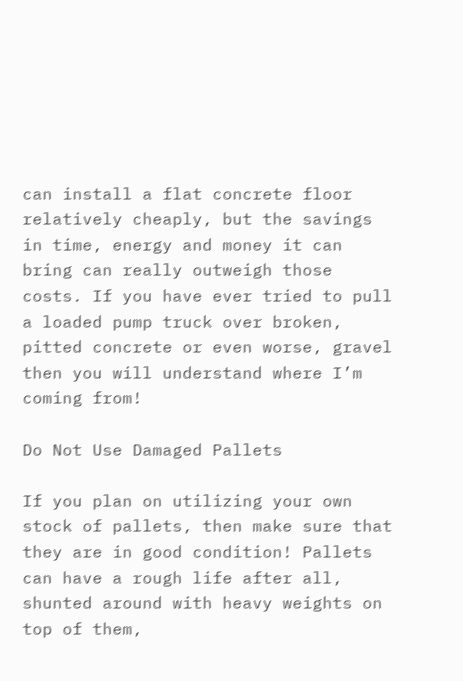can install a flat concrete floor relatively cheaply, but the savings in time, energy and money it can bring can really outweigh those costs. If you have ever tried to pull a loaded pump truck over broken, pitted concrete or even worse, gravel then you will understand where I’m coming from!

Do Not Use Damaged Pallets

If you plan on utilizing your own stock of pallets, then make sure that they are in good condition! Pallets can have a rough life after all, shunted around with heavy weights on top of them,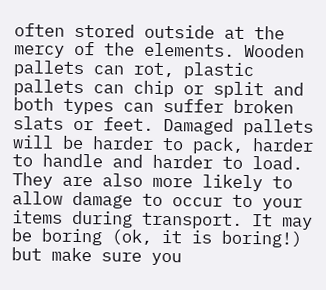often stored outside at the mercy of the elements. Wooden pallets can rot, plastic pallets can chip or split and both types can suffer broken slats or feet. Damaged pallets will be harder to pack, harder to handle and harder to load. They are also more likely to allow damage to occur to your items during transport. It may be boring (ok, it is boring!) but make sure you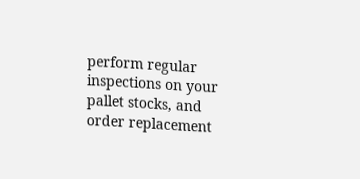perform regular inspections on your pallet stocks, and order replacement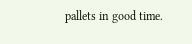pallets in good time.